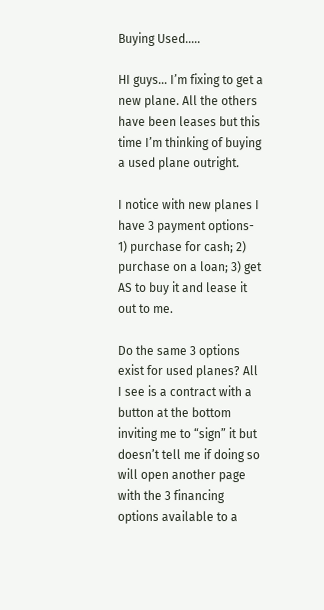Buying Used.....

HI guys… I’m fixing to get a new plane. All the others have been leases but this time I’m thinking of buying a used plane outright.

I notice with new planes I have 3 payment options- 1) purchase for cash; 2) purchase on a loan; 3) get AS to buy it and lease it out to me.

Do the same 3 options exist for used planes? All I see is a contract with a button at the bottom inviting me to “sign” it but doesn’t tell me if doing so will open another page with the 3 financing options available to a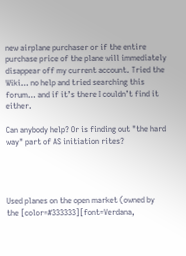new airplane purchaser or if the entire purchase price of the plane will immediately disappear off my current account. Tried the Wiki… no help and tried searching this forum… and if it’s there I couldn’t find it either.

Can anybody help? Or is finding out "the hard way" part of AS initiation rites?




Used planes on the open market (owned by the [color=#333333][font=Verdana,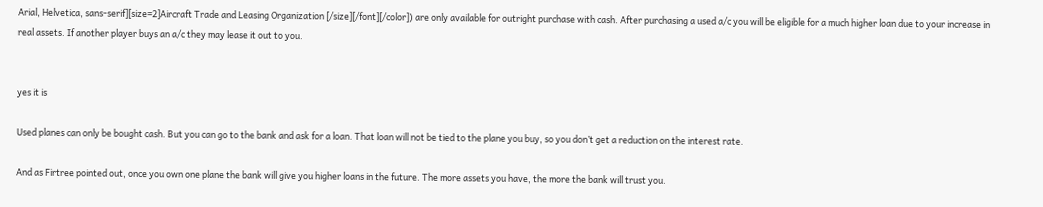Arial, Helvetica, sans-serif][size=2]Aircraft Trade and Leasing Organization [/size][/font][/color]) are only available for outright purchase with cash. After purchasing a used a/c you will be eligible for a much higher loan due to your increase in real assets. If another player buys an a/c they may lease it out to you.


yes it is

Used planes can only be bought cash. But you can go to the bank and ask for a loan. That loan will not be tied to the plane you buy, so you don’t get a reduction on the interest rate.

And as Firtree pointed out, once you own one plane the bank will give you higher loans in the future. The more assets you have, the more the bank will trust you.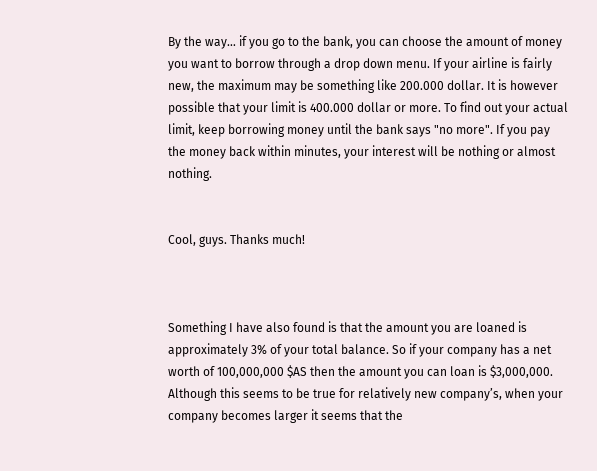By the way… if you go to the bank, you can choose the amount of money you want to borrow through a drop down menu. If your airline is fairly new, the maximum may be something like 200.000 dollar. It is however possible that your limit is 400.000 dollar or more. To find out your actual limit, keep borrowing money until the bank says "no more". If you pay the money back within minutes, your interest will be nothing or almost nothing.


Cool, guys. Thanks much!



Something I have also found is that the amount you are loaned is approximately 3% of your total balance. So if your company has a net worth of 100,000,000 $AS then the amount you can loan is $3,000,000. Although this seems to be true for relatively new company’s, when your company becomes larger it seems that the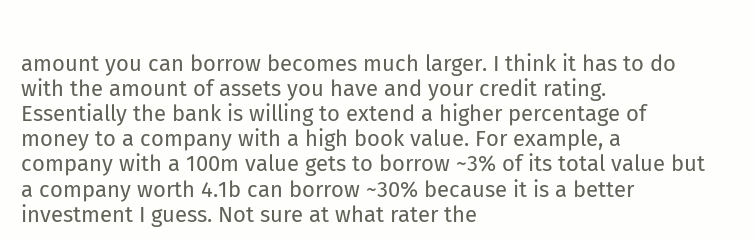amount you can borrow becomes much larger. I think it has to do with the amount of assets you have and your credit rating. Essentially the bank is willing to extend a higher percentage of money to a company with a high book value. For example, a company with a 100m value gets to borrow ~3% of its total value but a company worth 4.1b can borrow ~30% because it is a better investment I guess. Not sure at what rater the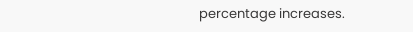percentage increases.